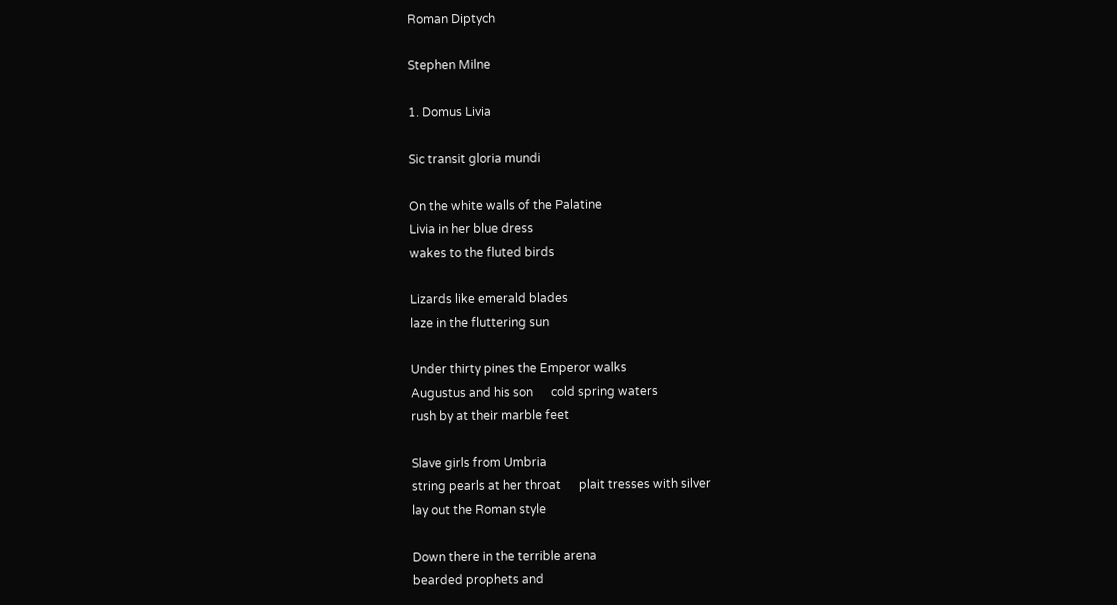Roman Diptych

Stephen Milne

1. Domus Livia

Sic transit gloria mundi

On the white walls of the Palatine
Livia in her blue dress
wakes to the fluted birds

Lizards like emerald blades
laze in the fluttering sun

Under thirty pines the Emperor walks
Augustus and his son      cold spring waters
rush by at their marble feet

Slave girls from Umbria
string pearls at her throat      plait tresses with silver
lay out the Roman style

Down there in the terrible arena
bearded prophets and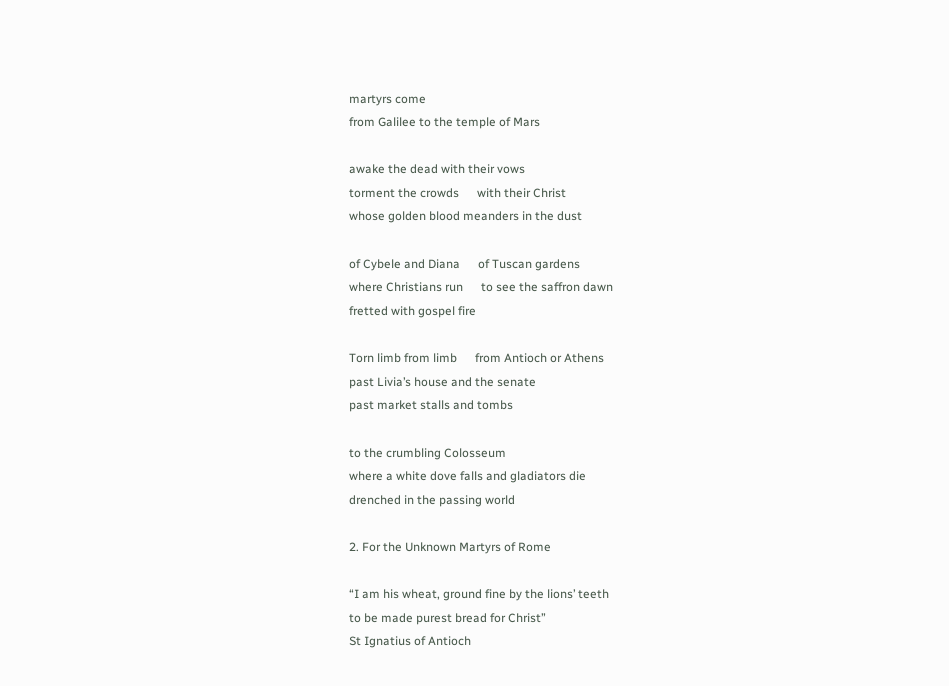martyrs come
from Galilee to the temple of Mars

awake the dead with their vows
torment the crowds      with their Christ
whose golden blood meanders in the dust

of Cybele and Diana      of Tuscan gardens
where Christians run      to see the saffron dawn
fretted with gospel fire

Torn limb from limb      from Antioch or Athens
past Livia’s house and the senate
past market stalls and tombs

to the crumbling Colosseum
where a white dove falls and gladiators die
drenched in the passing world

2. For the Unknown Martyrs of Rome

“I am his wheat, ground fine by the lions’ teeth
to be made purest bread for Christ”
St Ignatius of Antioch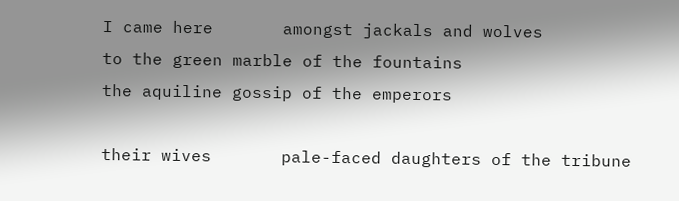I came here       amongst jackals and wolves
to the green marble of the fountains
the aquiline gossip of the emperors

their wives       pale-faced daughters of the tribune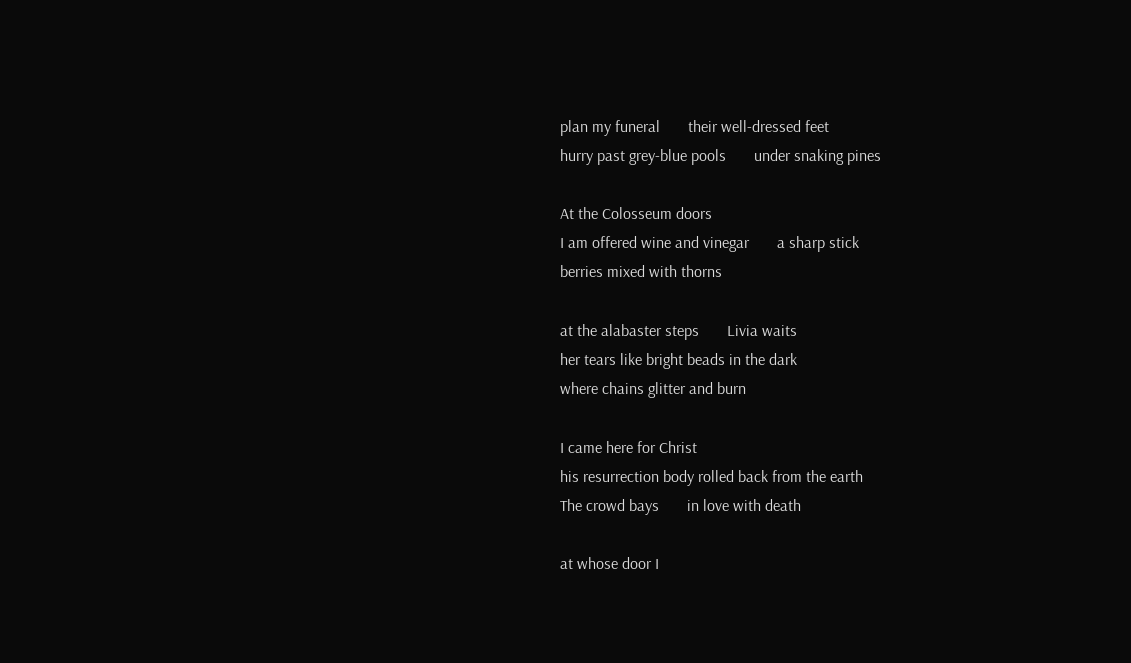plan my funeral       their well-dressed feet
hurry past grey-blue pools       under snaking pines

At the Colosseum doors
I am offered wine and vinegar       a sharp stick
berries mixed with thorns

at the alabaster steps       Livia waits
her tears like bright beads in the dark
where chains glitter and burn

I came here for Christ
his resurrection body rolled back from the earth
The crowd bays       in love with death

at whose door I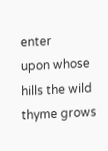enter
upon whose hills the wild thyme grows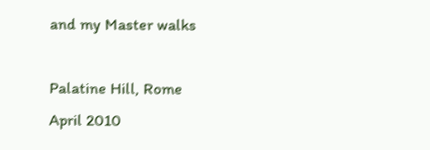and my Master walks

Palatine Hill, Rome
April 2010